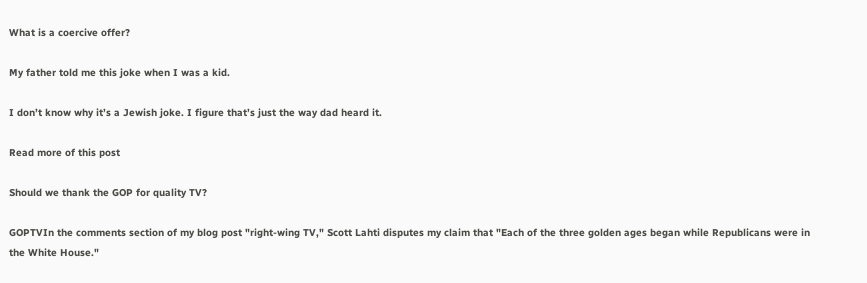What is a coercive offer?

My father told me this joke when I was a kid.

I don’t know why it’s a Jewish joke. I figure that’s just the way dad heard it.

Read more of this post

Should we thank the GOP for quality TV?

GOPTVIn the comments section of my blog post "right-wing TV," Scott Lahti disputes my claim that "Each of the three golden ages began while Republicans were in the White House."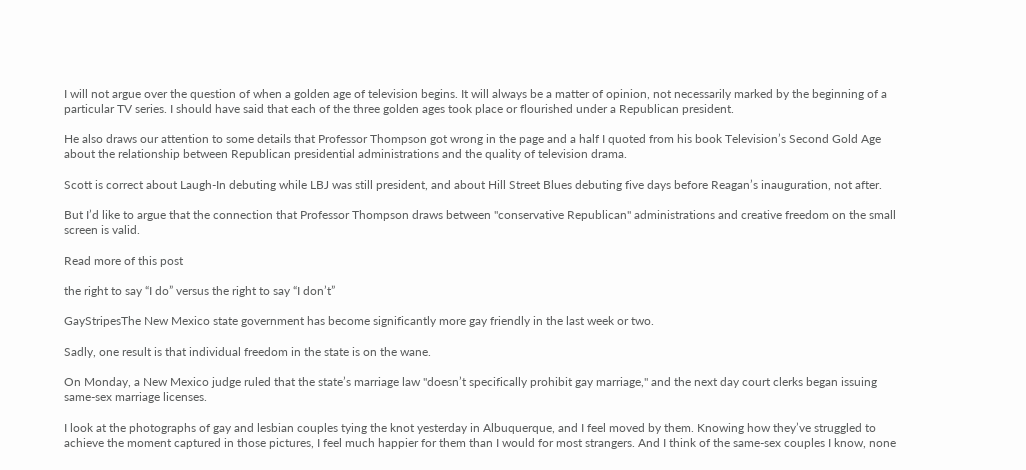I will not argue over the question of when a golden age of television begins. It will always be a matter of opinion, not necessarily marked by the beginning of a particular TV series. I should have said that each of the three golden ages took place or flourished under a Republican president.

He also draws our attention to some details that Professor Thompson got wrong in the page and a half I quoted from his book Television’s Second Gold Age about the relationship between Republican presidential administrations and the quality of television drama.

Scott is correct about Laugh-In debuting while LBJ was still president, and about Hill Street Blues debuting five days before Reagan’s inauguration, not after.

But I’d like to argue that the connection that Professor Thompson draws between "conservative Republican" administrations and creative freedom on the small screen is valid.

Read more of this post

the right to say “I do” versus the right to say “I don’t”

GayStripesThe New Mexico state government has become significantly more gay friendly in the last week or two.

Sadly, one result is that individual freedom in the state is on the wane.

On Monday, a New Mexico judge ruled that the state’s marriage law "doesn’t specifically prohibit gay marriage," and the next day court clerks began issuing same-sex marriage licenses.

I look at the photographs of gay and lesbian couples tying the knot yesterday in Albuquerque, and I feel moved by them. Knowing how they’ve struggled to achieve the moment captured in those pictures, I feel much happier for them than I would for most strangers. And I think of the same-sex couples I know, none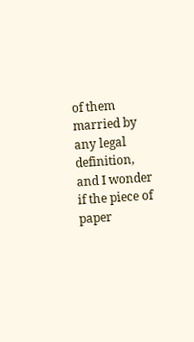of them married by any legal definition, and I wonder if the piece of paper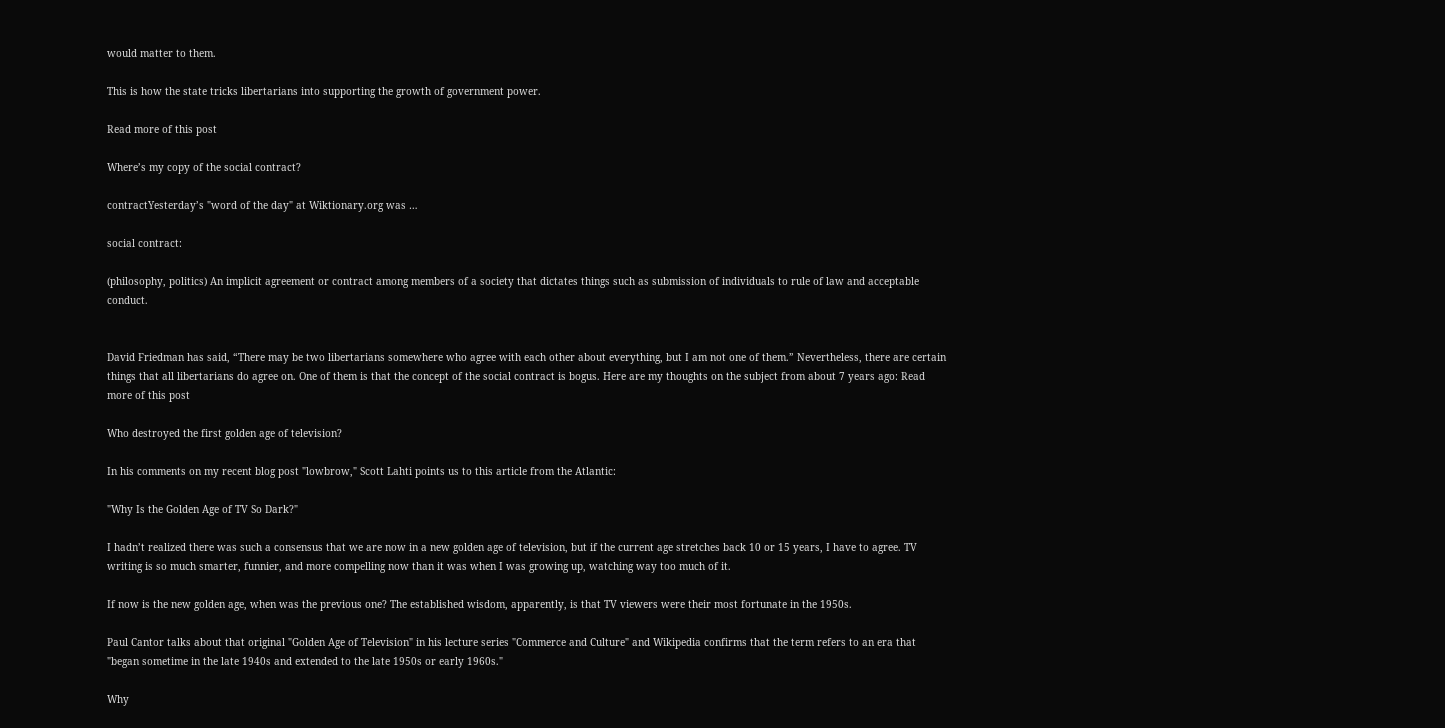would matter to them.

This is how the state tricks libertarians into supporting the growth of government power.

Read more of this post

Where’s my copy of the social contract?

contractYesterday’s "word of the day" at Wiktionary.org was …

social contract:

(philosophy, politics) An implicit agreement or contract among members of a society that dictates things such as submission of individuals to rule of law and acceptable conduct.


David Friedman has said, “There may be two libertarians somewhere who agree with each other about everything, but I am not one of them.” Nevertheless, there are certain things that all libertarians do agree on. One of them is that the concept of the social contract is bogus. Here are my thoughts on the subject from about 7 years ago: Read more of this post

Who destroyed the first golden age of television?

In his comments on my recent blog post "lowbrow," Scott Lahti points us to this article from the Atlantic:

"Why Is the Golden Age of TV So Dark?"

I hadn’t realized there was such a consensus that we are now in a new golden age of television, but if the current age stretches back 10 or 15 years, I have to agree. TV writing is so much smarter, funnier, and more compelling now than it was when I was growing up, watching way too much of it.

If now is the new golden age, when was the previous one? The established wisdom, apparently, is that TV viewers were their most fortunate in the 1950s.

Paul Cantor talks about that original "Golden Age of Television" in his lecture series "Commerce and Culture" and Wikipedia confirms that the term refers to an era that "began sometime in the late 1940s and extended to the late 1950s or early 1960s."

Why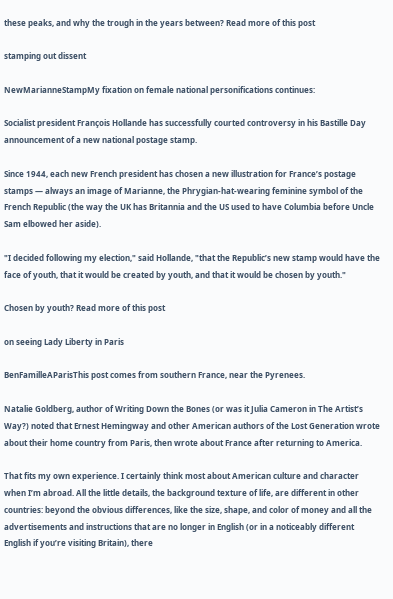these peaks, and why the trough in the years between? Read more of this post

stamping out dissent

NewMarianneStampMy fixation on female national personifications continues:

Socialist president François Hollande has successfully courted controversy in his Bastille Day announcement of a new national postage stamp.

Since 1944, each new French president has chosen a new illustration for France’s postage stamps — always an image of Marianne, the Phrygian-hat-wearing feminine symbol of the French Republic (the way the UK has Britannia and the US used to have Columbia before Uncle Sam elbowed her aside).

"I decided following my election," said Hollande, "that the Republic’s new stamp would have the face of youth, that it would be created by youth, and that it would be chosen by youth."

Chosen by youth? Read more of this post

on seeing Lady Liberty in Paris

BenFamilleAParisThis post comes from southern France, near the Pyrenees.

Natalie Goldberg, author of Writing Down the Bones (or was it Julia Cameron in The Artist’s Way?) noted that Ernest Hemingway and other American authors of the Lost Generation wrote about their home country from Paris, then wrote about France after returning to America.

That fits my own experience. I certainly think most about American culture and character when I’m abroad. All the little details, the background texture of life, are different in other countries: beyond the obvious differences, like the size, shape, and color of money and all the advertisements and instructions that are no longer in English (or in a noticeably different English if you’re visiting Britain), there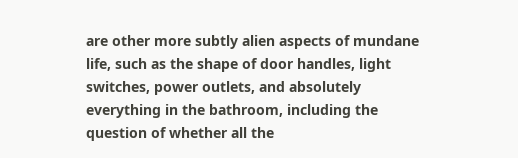are other more subtly alien aspects of mundane life, such as the shape of door handles, light switches, power outlets, and absolutely everything in the bathroom, including the question of whether all the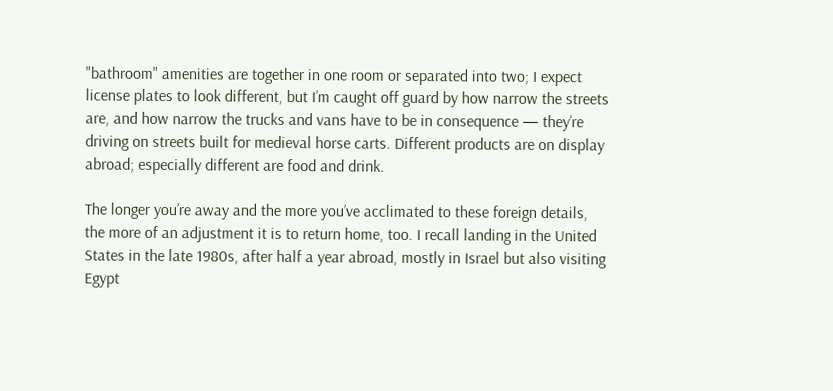"bathroom" amenities are together in one room or separated into two; I expect license plates to look different, but I’m caught off guard by how narrow the streets are, and how narrow the trucks and vans have to be in consequence — they’re driving on streets built for medieval horse carts. Different products are on display abroad; especially different are food and drink.

The longer you’re away and the more you’ve acclimated to these foreign details, the more of an adjustment it is to return home, too. I recall landing in the United States in the late 1980s, after half a year abroad, mostly in Israel but also visiting Egypt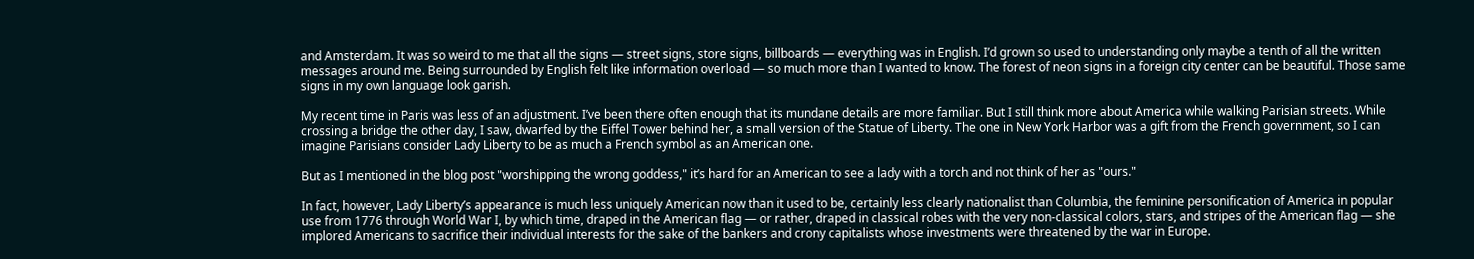and Amsterdam. It was so weird to me that all the signs — street signs, store signs, billboards — everything was in English. I’d grown so used to understanding only maybe a tenth of all the written messages around me. Being surrounded by English felt like information overload — so much more than I wanted to know. The forest of neon signs in a foreign city center can be beautiful. Those same signs in my own language look garish.

My recent time in Paris was less of an adjustment. I’ve been there often enough that its mundane details are more familiar. But I still think more about America while walking Parisian streets. While crossing a bridge the other day, I saw, dwarfed by the Eiffel Tower behind her, a small version of the Statue of Liberty. The one in New York Harbor was a gift from the French government, so I can imagine Parisians consider Lady Liberty to be as much a French symbol as an American one.

But as I mentioned in the blog post "worshipping the wrong goddess," it’s hard for an American to see a lady with a torch and not think of her as "ours."

In fact, however, Lady Liberty’s appearance is much less uniquely American now than it used to be, certainly less clearly nationalist than Columbia, the feminine personification of America in popular use from 1776 through World War I, by which time, draped in the American flag — or rather, draped in classical robes with the very non-classical colors, stars, and stripes of the American flag — she implored Americans to sacrifice their individual interests for the sake of the bankers and crony capitalists whose investments were threatened by the war in Europe.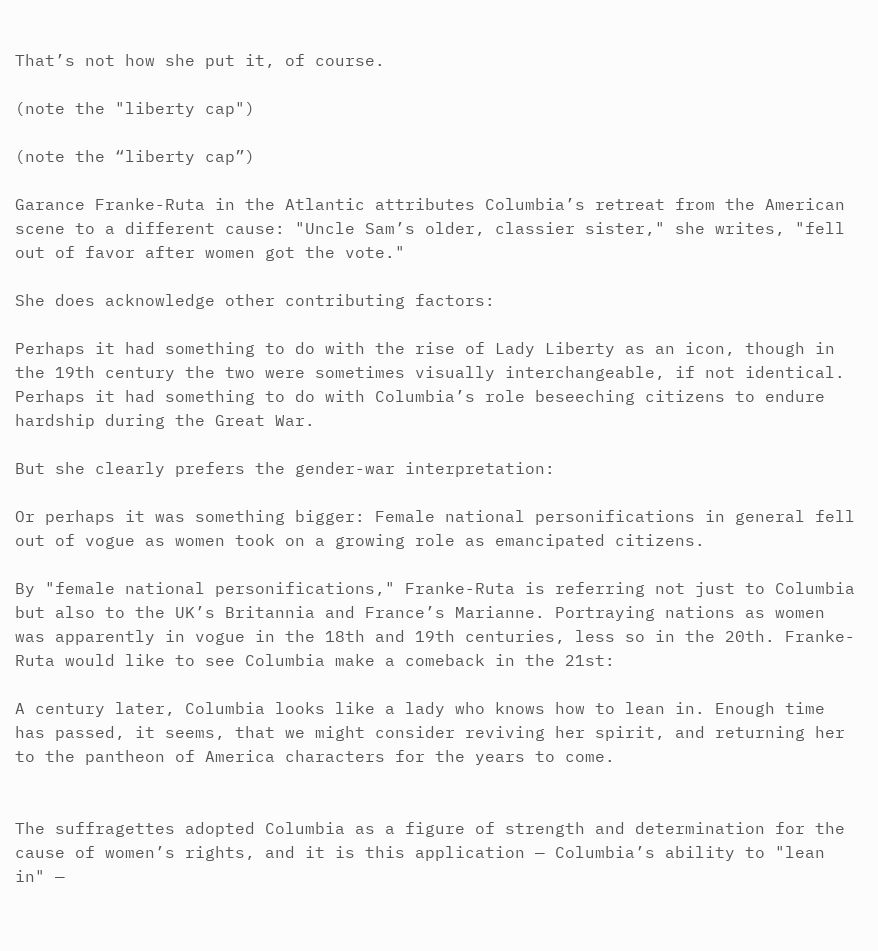That’s not how she put it, of course.

(note the "liberty cap")

(note the “liberty cap”)

Garance Franke-Ruta in the Atlantic attributes Columbia’s retreat from the American scene to a different cause: "Uncle Sam’s older, classier sister," she writes, "fell out of favor after women got the vote."

She does acknowledge other contributing factors:

Perhaps it had something to do with the rise of Lady Liberty as an icon, though in the 19th century the two were sometimes visually interchangeable, if not identical. Perhaps it had something to do with Columbia’s role beseeching citizens to endure hardship during the Great War.

But she clearly prefers the gender-war interpretation:

Or perhaps it was something bigger: Female national personifications in general fell out of vogue as women took on a growing role as emancipated citizens.

By "female national personifications," Franke-Ruta is referring not just to Columbia but also to the UK’s Britannia and France’s Marianne. Portraying nations as women was apparently in vogue in the 18th and 19th centuries, less so in the 20th. Franke-Ruta would like to see Columbia make a comeback in the 21st:

A century later, Columbia looks like a lady who knows how to lean in. Enough time has passed, it seems, that we might consider reviving her spirit, and returning her to the pantheon of America characters for the years to come.


The suffragettes adopted Columbia as a figure of strength and determination for the cause of women’s rights, and it is this application — Columbia’s ability to "lean in" —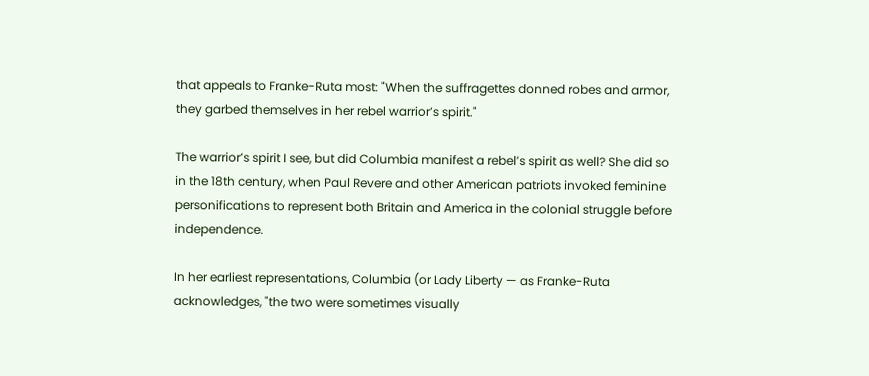that appeals to Franke-Ruta most: "When the suffragettes donned robes and armor, they garbed themselves in her rebel warrior’s spirit."

The warrior’s spirit I see, but did Columbia manifest a rebel’s spirit as well? She did so in the 18th century, when Paul Revere and other American patriots invoked feminine personifications to represent both Britain and America in the colonial struggle before independence.

In her earliest representations, Columbia (or Lady Liberty — as Franke-Ruta acknowledges, "the two were sometimes visually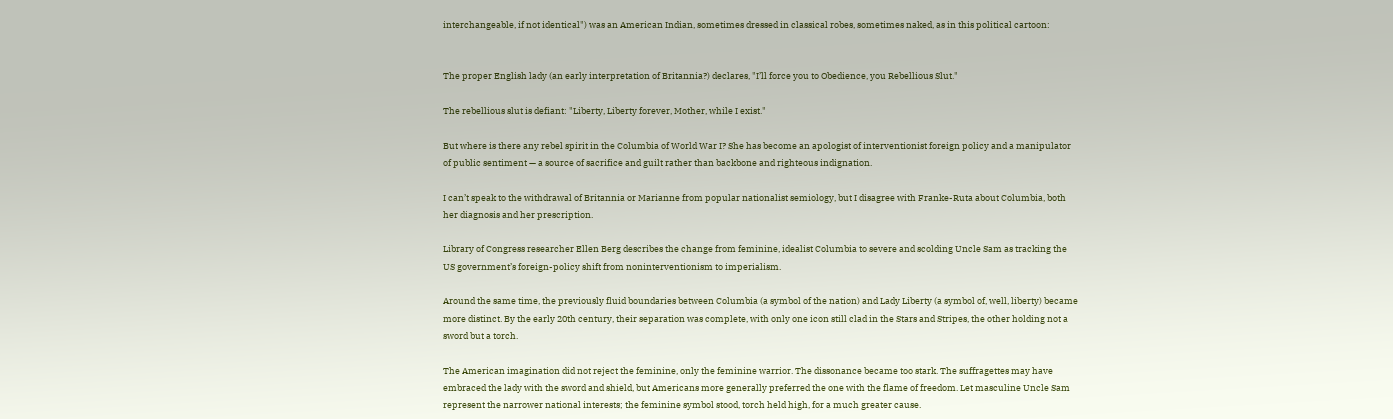interchangeable, if not identical") was an American Indian, sometimes dressed in classical robes, sometimes naked, as in this political cartoon:


The proper English lady (an early interpretation of Britannia?) declares, "I’ll force you to Obedience, you Rebellious Slut."

The rebellious slut is defiant: "Liberty, Liberty forever, Mother, while I exist."

But where is there any rebel spirit in the Columbia of World War I? She has become an apologist of interventionist foreign policy and a manipulator of public sentiment — a source of sacrifice and guilt rather than backbone and righteous indignation.

I can’t speak to the withdrawal of Britannia or Marianne from popular nationalist semiology, but I disagree with Franke-Ruta about Columbia, both her diagnosis and her prescription.

Library of Congress researcher Ellen Berg describes the change from feminine, idealist Columbia to severe and scolding Uncle Sam as tracking the US government’s foreign-policy shift from noninterventionism to imperialism.

Around the same time, the previously fluid boundaries between Columbia (a symbol of the nation) and Lady Liberty (a symbol of, well, liberty) became more distinct. By the early 20th century, their separation was complete, with only one icon still clad in the Stars and Stripes, the other holding not a sword but a torch.

The American imagination did not reject the feminine, only the feminine warrior. The dissonance became too stark. The suffragettes may have embraced the lady with the sword and shield, but Americans more generally preferred the one with the flame of freedom. Let masculine Uncle Sam represent the narrower national interests; the feminine symbol stood, torch held high, for a much greater cause.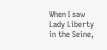When I saw Lady Liberty in the Seine,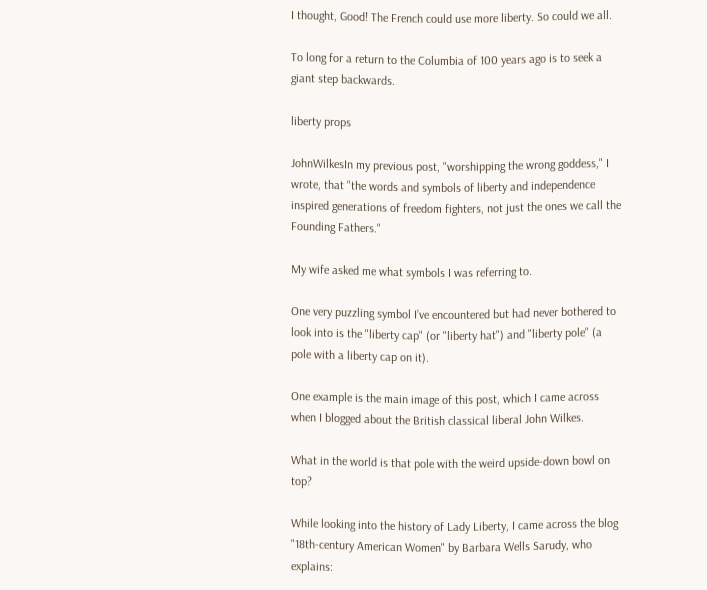I thought, Good! The French could use more liberty. So could we all.

To long for a return to the Columbia of 100 years ago is to seek a giant step backwards.

liberty props

JohnWilkesIn my previous post, "worshipping the wrong goddess," I wrote, that "the words and symbols of liberty and independence inspired generations of freedom fighters, not just the ones we call the Founding Fathers."

My wife asked me what symbols I was referring to.

One very puzzling symbol I’ve encountered but had never bothered to look into is the "liberty cap" (or "liberty hat") and "liberty pole" (a pole with a liberty cap on it).

One example is the main image of this post, which I came across when I blogged about the British classical liberal John Wilkes.

What in the world is that pole with the weird upside-down bowl on top?

While looking into the history of Lady Liberty, I came across the blog "18th-century American Women" by Barbara Wells Sarudy, who explains: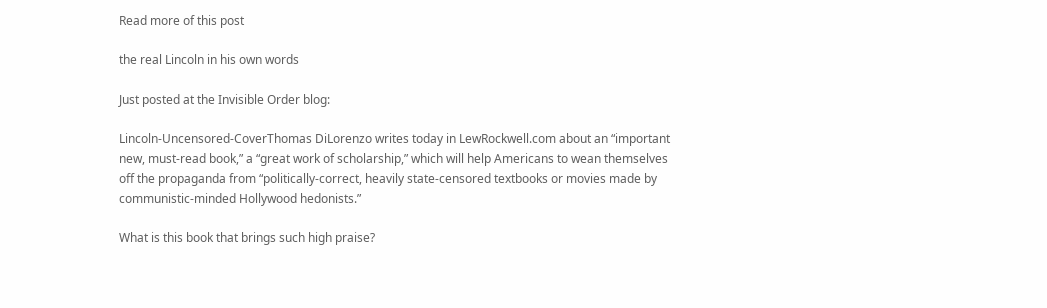Read more of this post

the real Lincoln in his own words

Just posted at the Invisible Order blog:

Lincoln-Uncensored-CoverThomas DiLorenzo writes today in LewRockwell.com about an “important new, must-read book,” a “great work of scholarship,” which will help Americans to wean themselves off the propaganda from “politically-correct, heavily state-censored textbooks or movies made by communistic-minded Hollywood hedonists.”

What is this book that brings such high praise?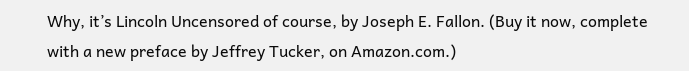Why, it’s Lincoln Uncensored of course, by Joseph E. Fallon. (Buy it now, complete with a new preface by Jeffrey Tucker, on Amazon.com.)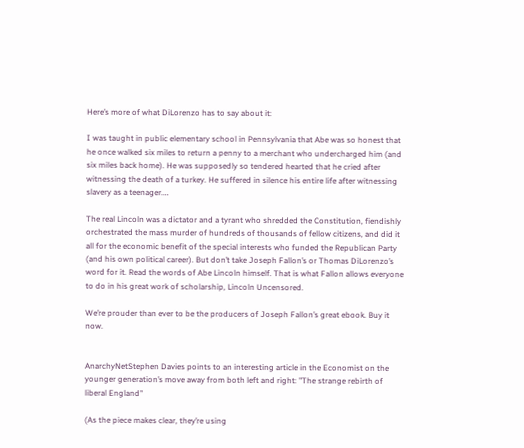Here’s more of what DiLorenzo has to say about it:

I was taught in public elementary school in Pennsylvania that Abe was so honest that he once walked six miles to return a penny to a merchant who undercharged him (and six miles back home). He was supposedly so tendered hearted that he cried after witnessing the death of a turkey. He suffered in silence his entire life after witnessing slavery as a teenager.…

The real Lincoln was a dictator and a tyrant who shredded the Constitution, fiendishly orchestrated the mass murder of hundreds of thousands of fellow citizens, and did it all for the economic benefit of the special interests who funded the Republican Party (and his own political career). But don’t take Joseph Fallon’s or Thomas DiLorenzo’s word for it. Read the words of Abe Lincoln himself. That is what Fallon allows everyone to do in his great work of scholarship, Lincoln Uncensored.

We’re prouder than ever to be the producers of Joseph Fallon’s great ebook. Buy it now.


AnarchyNetStephen Davies points to an interesting article in the Economist on the younger generation’s move away from both left and right: "The strange rebirth of liberal England"

(As the piece makes clear, they’re using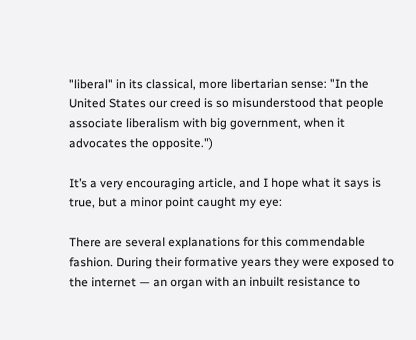"liberal" in its classical, more libertarian sense: "In the United States our creed is so misunderstood that people associate liberalism with big government, when it advocates the opposite.")

It’s a very encouraging article, and I hope what it says is true, but a minor point caught my eye:

There are several explanations for this commendable fashion. During their formative years they were exposed to the internet — an organ with an inbuilt resistance to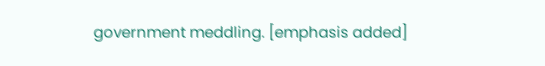government meddling. [emphasis added]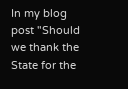In my blog post "Should we thank the State for the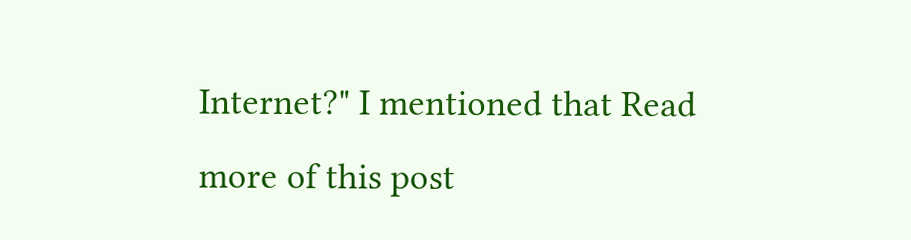Internet?" I mentioned that Read more of this post